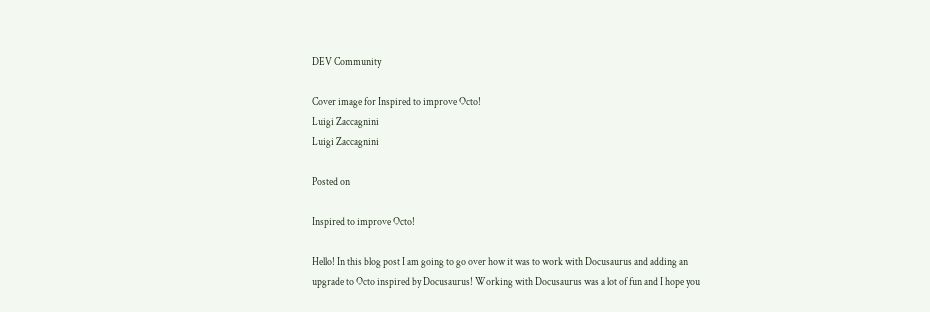DEV Community

Cover image for Inspired to improve Octo!
Luigi Zaccagnini
Luigi Zaccagnini

Posted on

Inspired to improve Octo!

Hello! In this blog post I am going to go over how it was to work with Docusaurus and adding an upgrade to Octo inspired by Docusaurus! Working with Docusaurus was a lot of fun and I hope you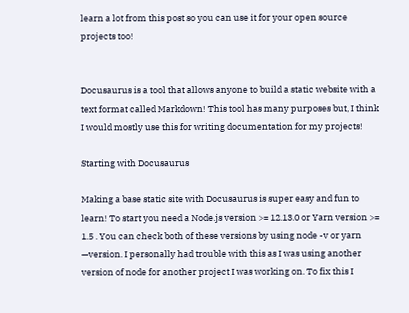learn a lot from this post so you can use it for your open source projects too!


Docusaurus is a tool that allows anyone to build a static website with a text format called Markdown! This tool has many purposes but, I think I would mostly use this for writing documentation for my projects!

Starting with Docusaurus

Making a base static site with Docusaurus is super easy and fun to learn! To start you need a Node.js version >= 12.13.0 or Yarn version >= 1.5 . You can check both of these versions by using node -v or yarn —version. I personally had trouble with this as I was using another version of node for another project I was working on. To fix this I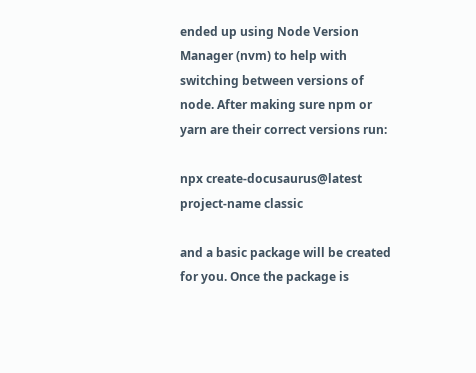ended up using Node Version Manager (nvm) to help with switching between versions of node. After making sure npm or yarn are their correct versions run:

npx create-docusaurus@latest project-name classic

and a basic package will be created for you. Once the package is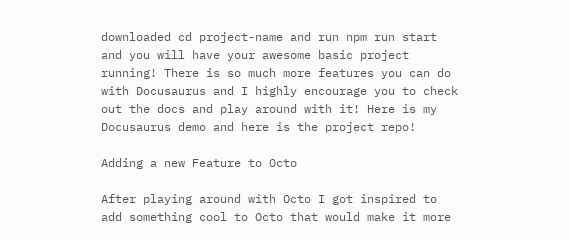downloaded cd project-name and run npm run start and you will have your awesome basic project running! There is so much more features you can do with Docusaurus and I highly encourage you to check out the docs and play around with it! Here is my Docusaurus demo and here is the project repo!

Adding a new Feature to Octo

After playing around with Octo I got inspired to add something cool to Octo that would make it more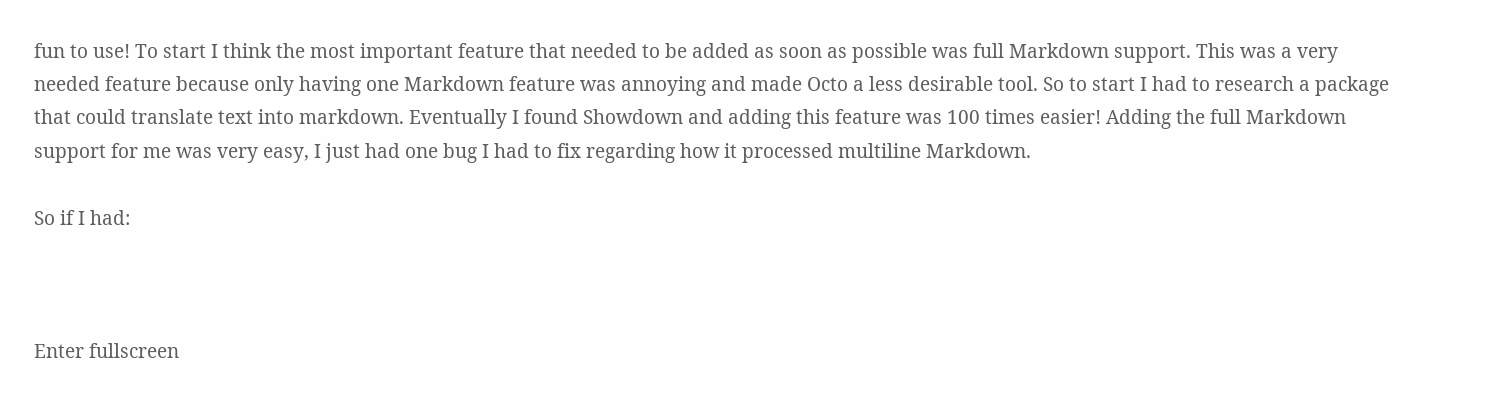fun to use! To start I think the most important feature that needed to be added as soon as possible was full Markdown support. This was a very needed feature because only having one Markdown feature was annoying and made Octo a less desirable tool. So to start I had to research a package that could translate text into markdown. Eventually I found Showdown and adding this feature was 100 times easier! Adding the full Markdown support for me was very easy, I just had one bug I had to fix regarding how it processed multiline Markdown.

So if I had:



Enter fullscreen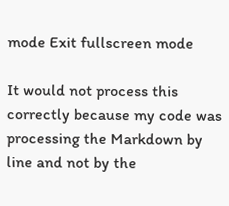mode Exit fullscreen mode

It would not process this correctly because my code was processing the Markdown by line and not by the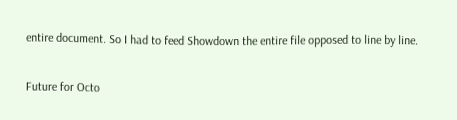entire document. So I had to feed Showdown the entire file opposed to line by line.

Future for Octo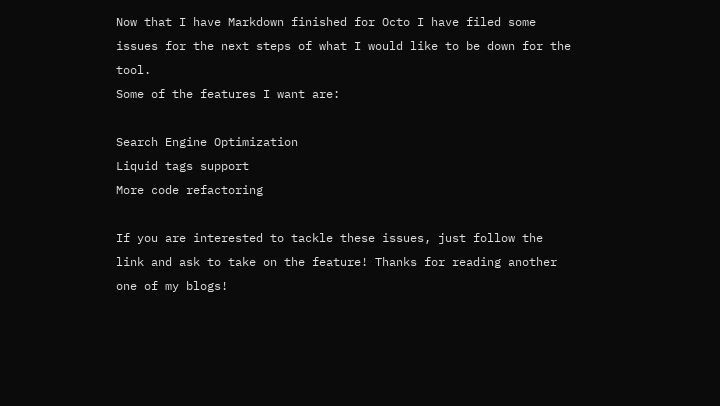Now that I have Markdown finished for Octo I have filed some issues for the next steps of what I would like to be down for the tool.
Some of the features I want are:

Search Engine Optimization
Liquid tags support
More code refactoring

If you are interested to tackle these issues, just follow the link and ask to take on the feature! Thanks for reading another one of my blogs!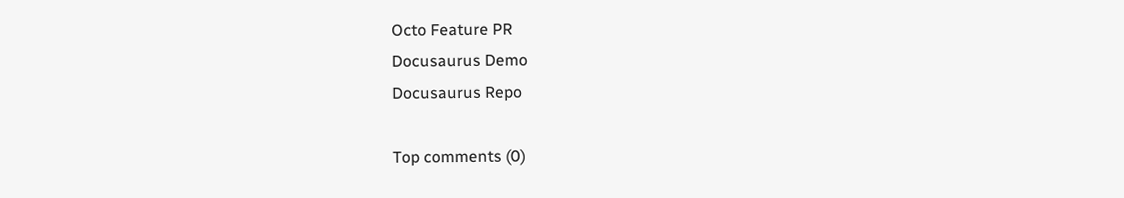Octo Feature PR
Docusaurus Demo
Docusaurus Repo

Top comments (0)